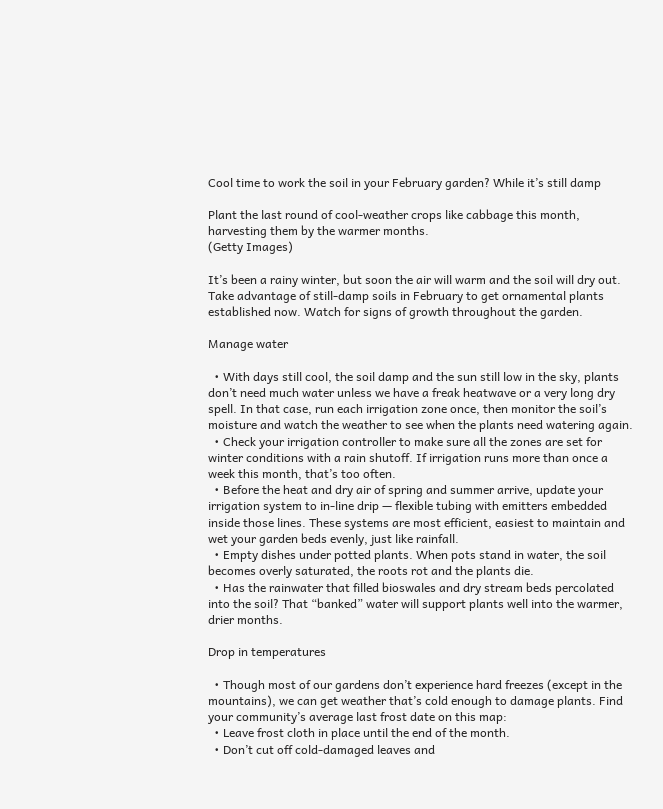Cool time to work the soil in your February garden? While it’s still damp

Plant the last round of cool-weather crops like cabbage this month, harvesting them by the warmer months.
(Getty Images)

It’s been a rainy winter, but soon the air will warm and the soil will dry out. Take advantage of still-damp soils in February to get ornamental plants established now. Watch for signs of growth throughout the garden.

Manage water

  • With days still cool, the soil damp and the sun still low in the sky, plants don’t need much water unless we have a freak heatwave or a very long dry spell. In that case, run each irrigation zone once, then monitor the soil’s moisture and watch the weather to see when the plants need watering again.
  • Check your irrigation controller to make sure all the zones are set for winter conditions with a rain shutoff. If irrigation runs more than once a week this month, that’s too often.
  • Before the heat and dry air of spring and summer arrive, update your irrigation system to in-line drip — flexible tubing with emitters embedded inside those lines. These systems are most efficient, easiest to maintain and wet your garden beds evenly, just like rainfall.
  • Empty dishes under potted plants. When pots stand in water, the soil becomes overly saturated, the roots rot and the plants die.
  • Has the rainwater that filled bioswales and dry stream beds percolated into the soil? That “banked” water will support plants well into the warmer, drier months.

Drop in temperatures

  • Though most of our gardens don’t experience hard freezes (except in the mountains), we can get weather that’s cold enough to damage plants. Find your community’s average last frost date on this map:
  • Leave frost cloth in place until the end of the month.
  • Don’t cut off cold-damaged leaves and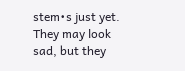stem•s just yet. They may look sad, but they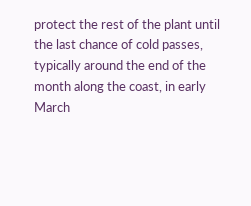protect the rest of the plant until the last chance of cold passes, typically around the end of the month along the coast, in early March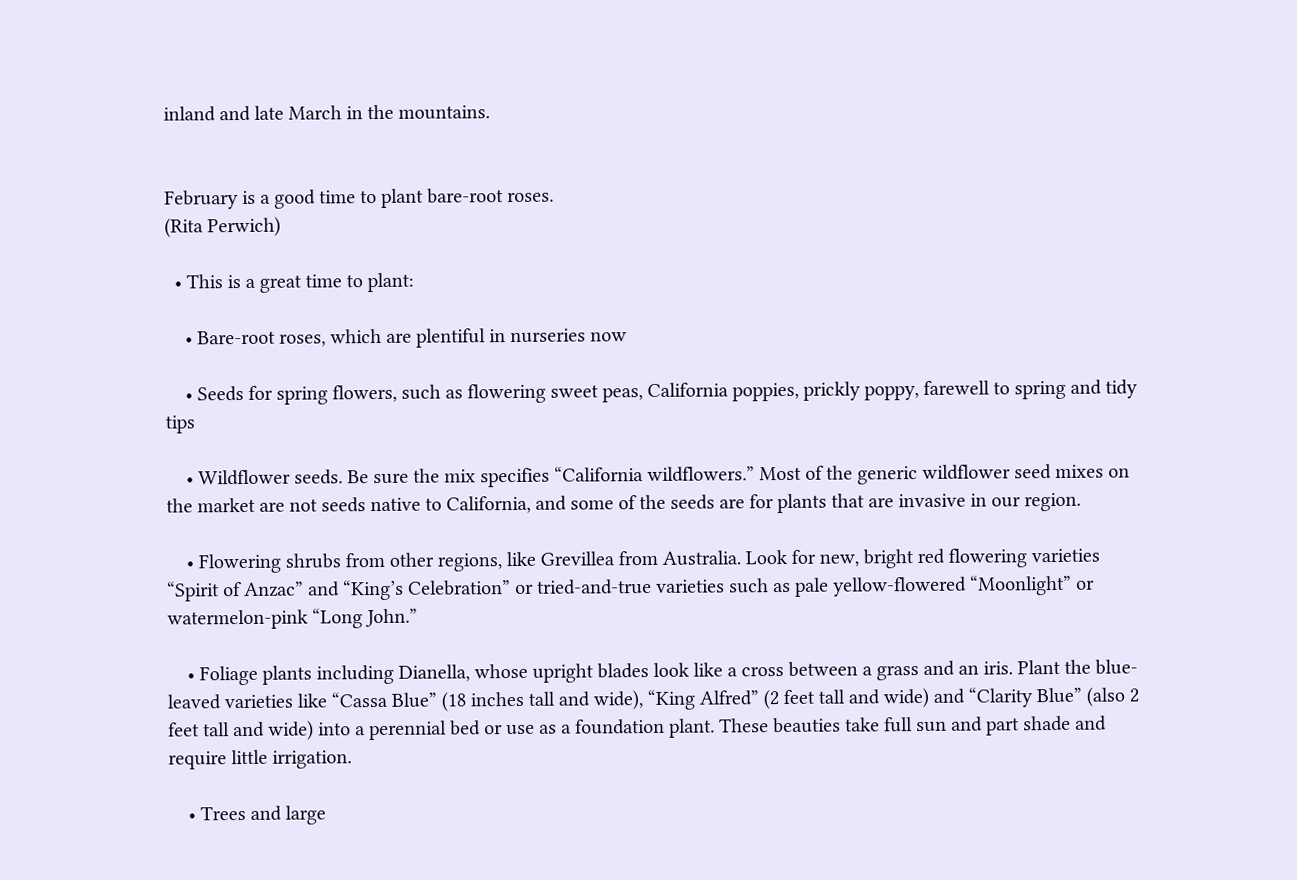inland and late March in the mountains.


February is a good time to plant bare-root roses.
(Rita Perwich)

  • This is a great time to plant:

    • Bare-root roses, which are plentiful in nurseries now

    • Seeds for spring flowers, such as flowering sweet peas, California poppies, prickly poppy, farewell to spring and tidy tips

    • Wildflower seeds. Be sure the mix specifies “California wildflowers.” Most of the generic wildflower seed mixes on the market are not seeds native to California, and some of the seeds are for plants that are invasive in our region.

    • Flowering shrubs from other regions, like Grevillea from Australia. Look for new, bright red flowering varieties “Spirit of Anzac” and “King’s Celebration” or tried-and-true varieties such as pale yellow-flowered “Moonlight” or watermelon-pink “Long John.”

    • Foliage plants including Dianella, whose upright blades look like a cross between a grass and an iris. Plant the blue-leaved varieties like “Cassa Blue” (18 inches tall and wide), “King Alfred” (2 feet tall and wide) and “Clarity Blue” (also 2 feet tall and wide) into a perennial bed or use as a foundation plant. These beauties take full sun and part shade and require little irrigation.

    • Trees and large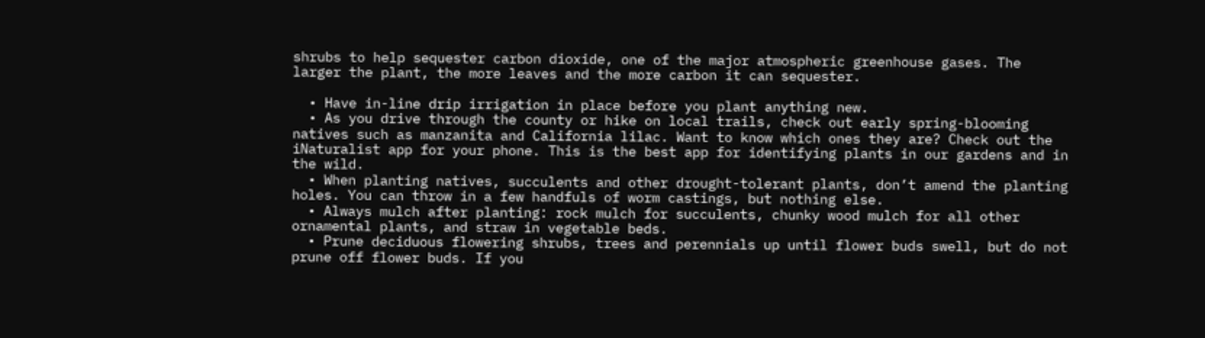shrubs to help sequester carbon dioxide, one of the major atmospheric greenhouse gases. The larger the plant, the more leaves and the more carbon it can sequester.

  • Have in-line drip irrigation in place before you plant anything new.
  • As you drive through the county or hike on local trails, check out early spring-blooming natives such as manzanita and California lilac. Want to know which ones they are? Check out the iNaturalist app for your phone. This is the best app for identifying plants in our gardens and in the wild.
  • When planting natives, succulents and other drought-tolerant plants, don’t amend the planting holes. You can throw in a few handfuls of worm castings, but nothing else.
  • Always mulch after planting: rock mulch for succulents, chunky wood mulch for all other ornamental plants, and straw in vegetable beds.
  • Prune deciduous flowering shrubs, trees and perennials up until flower buds swell, but do not prune off flower buds. If you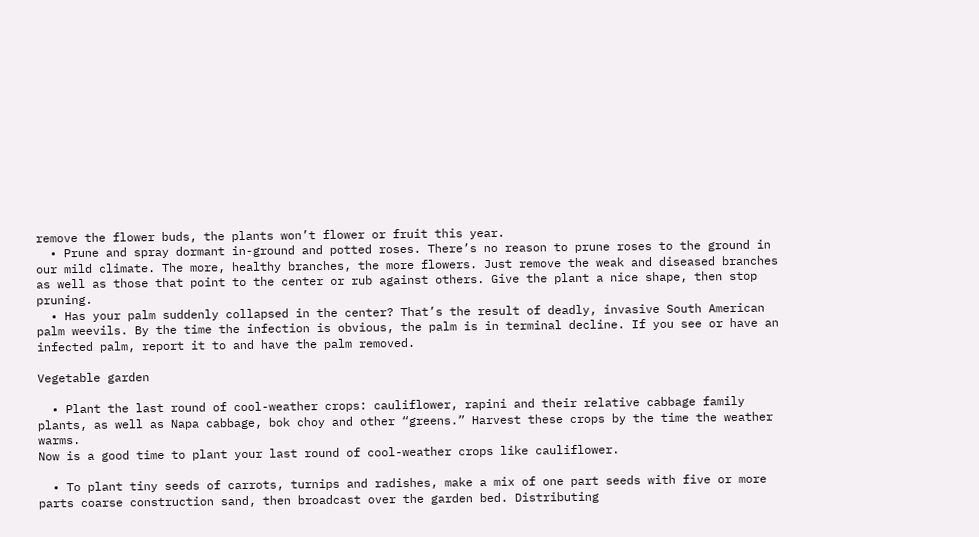remove the flower buds, the plants won’t flower or fruit this year.
  • Prune and spray dormant in-ground and potted roses. There’s no reason to prune roses to the ground in our mild climate. The more, healthy branches, the more flowers. Just remove the weak and diseased branches as well as those that point to the center or rub against others. Give the plant a nice shape, then stop pruning.
  • Has your palm suddenly collapsed in the center? That’s the result of deadly, invasive South American palm weevils. By the time the infection is obvious, the palm is in terminal decline. If you see or have an infected palm, report it to and have the palm removed.

Vegetable garden

  • Plant the last round of cool-weather crops: cauliflower, rapini and their relative cabbage family plants, as well as Napa cabbage, bok choy and other “greens.” Harvest these crops by the time the weather warms.
Now is a good time to plant your last round of cool-weather crops like cauliflower.

  • To plant tiny seeds of carrots, turnips and radishes, make a mix of one part seeds with five or more parts coarse construction sand, then broadcast over the garden bed. Distributing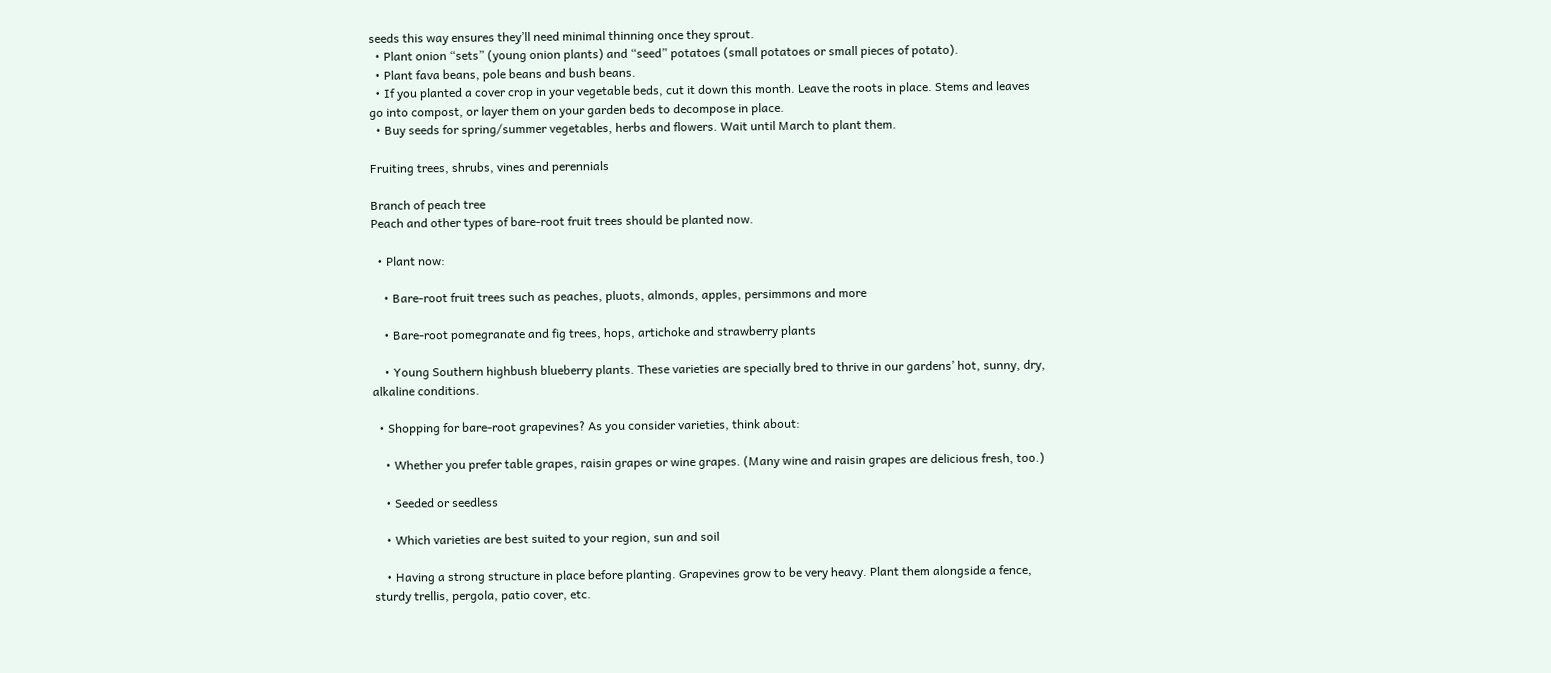seeds this way ensures they’ll need minimal thinning once they sprout.
  • Plant onion “sets” (young onion plants) and “seed” potatoes (small potatoes or small pieces of potato).
  • Plant fava beans, pole beans and bush beans.
  • If you planted a cover crop in your vegetable beds, cut it down this month. Leave the roots in place. Stems and leaves go into compost, or layer them on your garden beds to decompose in place.
  • Buy seeds for spring/summer vegetables, herbs and flowers. Wait until March to plant them.

Fruiting trees, shrubs, vines and perennials

Branch of peach tree
Peach and other types of bare-root fruit trees should be planted now.

  • Plant now:

    • Bare-root fruit trees such as peaches, pluots, almonds, apples, persimmons and more

    • Bare-root pomegranate and fig trees, hops, artichoke and strawberry plants

    • Young Southern highbush blueberry plants. These varieties are specially bred to thrive in our gardens’ hot, sunny, dry, alkaline conditions.

  • Shopping for bare-root grapevines? As you consider varieties, think about:

    • Whether you prefer table grapes, raisin grapes or wine grapes. (Many wine and raisin grapes are delicious fresh, too.)

    • Seeded or seedless

    • Which varieties are best suited to your region, sun and soil

    • Having a strong structure in place before planting. Grapevines grow to be very heavy. Plant them alongside a fence, sturdy trellis, pergola, patio cover, etc.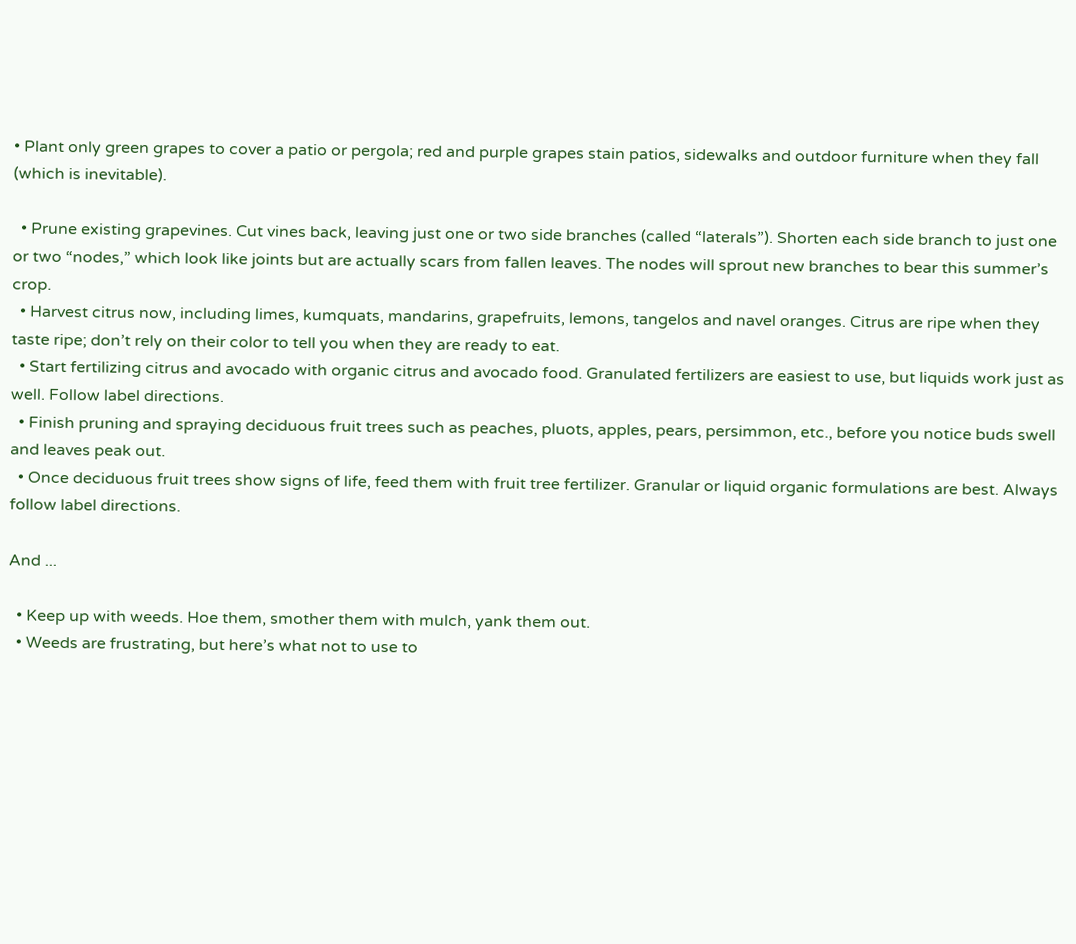• Plant only green grapes to cover a patio or pergola; red and purple grapes stain patios, sidewalks and outdoor furniture when they fall (which is inevitable).

  • Prune existing grapevines. Cut vines back, leaving just one or two side branches (called “laterals”). Shorten each side branch to just one or two “nodes,” which look like joints but are actually scars from fallen leaves. The nodes will sprout new branches to bear this summer’s crop.
  • Harvest citrus now, including limes, kumquats, mandarins, grapefruits, lemons, tangelos and navel oranges. Citrus are ripe when they taste ripe; don’t rely on their color to tell you when they are ready to eat.
  • Start fertilizing citrus and avocado with organic citrus and avocado food. Granulated fertilizers are easiest to use, but liquids work just as well. Follow label directions.
  • Finish pruning and spraying deciduous fruit trees such as peaches, pluots, apples, pears, persimmon, etc., before you notice buds swell and leaves peak out.
  • Once deciduous fruit trees show signs of life, feed them with fruit tree fertilizer. Granular or liquid organic formulations are best. Always follow label directions.

And ...

  • Keep up with weeds. Hoe them, smother them with mulch, yank them out.
  • Weeds are frustrating, but here’s what not to use to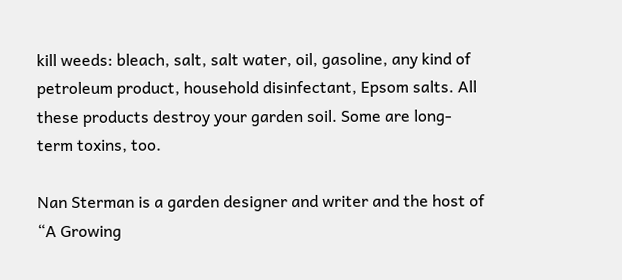kill weeds: bleach, salt, salt water, oil, gasoline, any kind of petroleum product, household disinfectant, Epsom salts. All these products destroy your garden soil. Some are long-term toxins, too.

Nan Sterman is a garden designer and writer and the host of “A Growing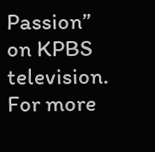Passion” on KPBS television. For more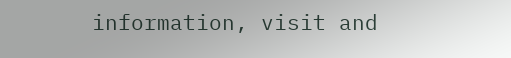information, visit and